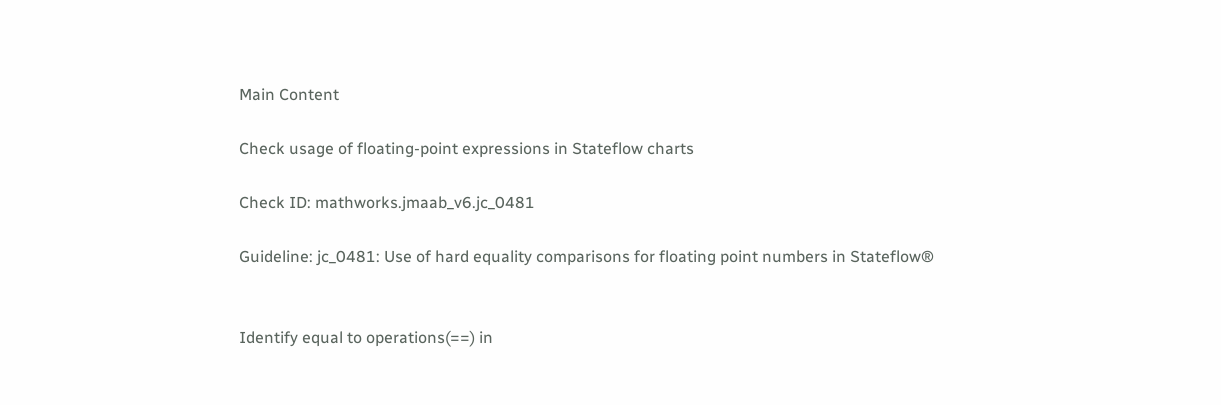Main Content

Check usage of floating-point expressions in Stateflow charts

Check ID: mathworks.jmaab_v6.jc_0481

Guideline: jc_0481: Use of hard equality comparisons for floating point numbers in Stateflow®


Identify equal to operations(==) in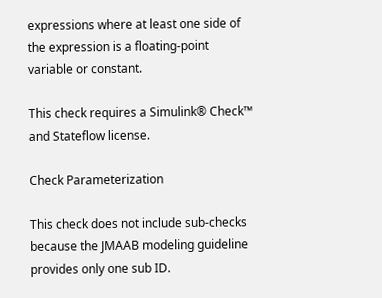expressions where at least one side of the expression is a floating-point variable or constant.

This check requires a Simulink® Check™ and Stateflow license.

Check Parameterization

This check does not include sub-checks because the JMAAB modeling guideline provides only one sub ID.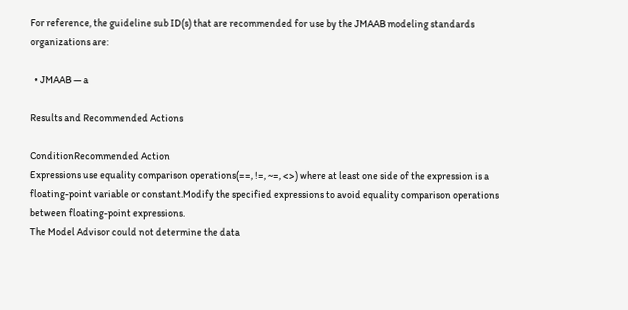For reference, the guideline sub ID(s) that are recommended for use by the JMAAB modeling standards organizations are:

  • JMAAB — a

Results and Recommended Actions

ConditionRecommended Action
Expressions use equality comparison operations(==, !=, ~=, <>) where at least one side of the expression is a floating-point variable or constant.Modify the specified expressions to avoid equality comparison operations between floating-point expressions.
The Model Advisor could not determine the data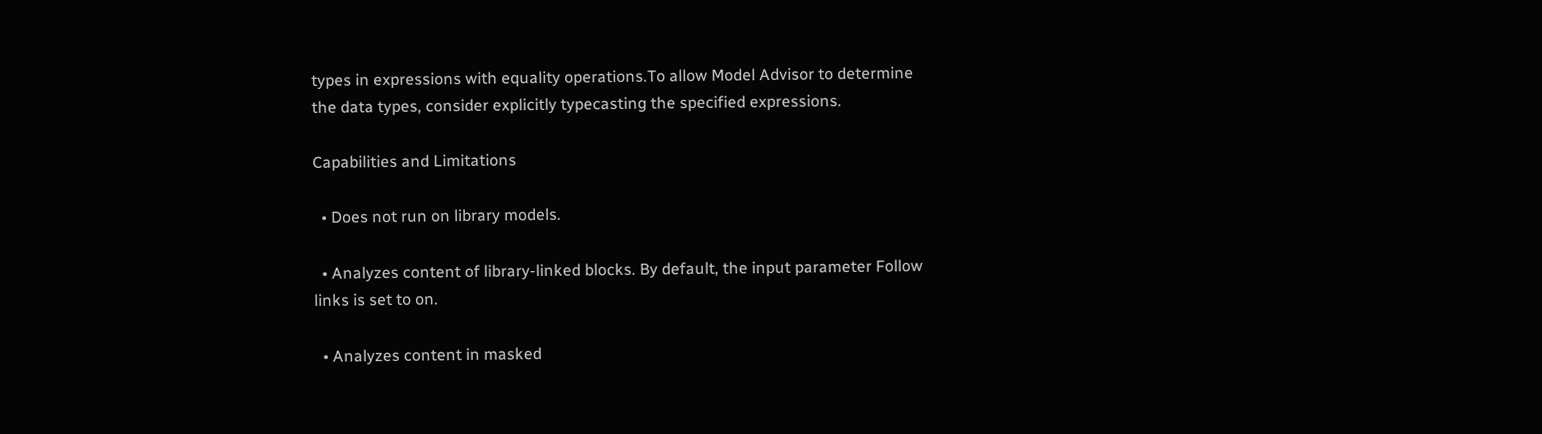types in expressions with equality operations.To allow Model Advisor to determine the data types, consider explicitly typecasting the specified expressions.

Capabilities and Limitations

  • Does not run on library models.

  • Analyzes content of library-linked blocks. By default, the input parameter Follow links is set to on.

  • Analyzes content in masked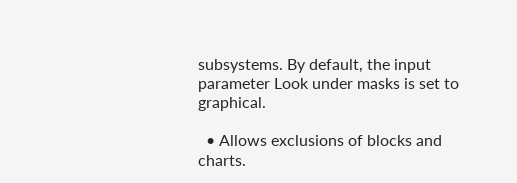subsystems. By default, the input parameter Look under masks is set to graphical.

  • Allows exclusions of blocks and charts.